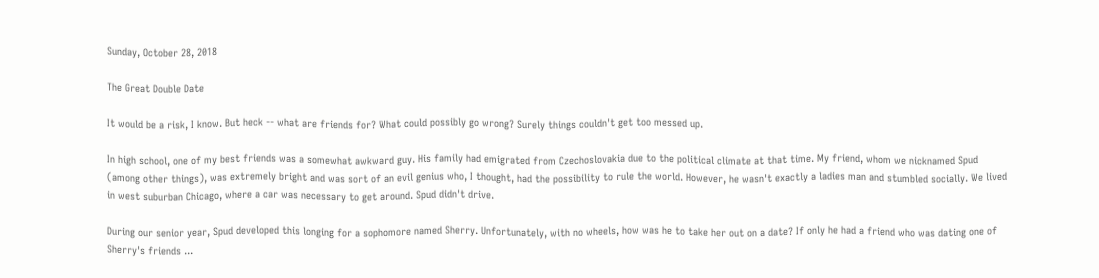Sunday, October 28, 2018

The Great Double Date

It would be a risk, I know. But heck -- what are friends for? What could possibly go wrong? Surely things couldn't get too messed up.

In high school, one of my best friends was a somewhat awkward guy. His family had emigrated from Czechoslovakia due to the political climate at that time. My friend, whom we nicknamed Spud (among other things), was extremely bright and was sort of an evil genius who, I thought, had the possibility to rule the world. However, he wasn't exactly a ladies man and stumbled socially. We lived in west suburban Chicago, where a car was necessary to get around. Spud didn't drive.

During our senior year, Spud developed this longing for a sophomore named Sherry. Unfortunately, with no wheels, how was he to take her out on a date? If only he had a friend who was dating one of Sherry's friends ...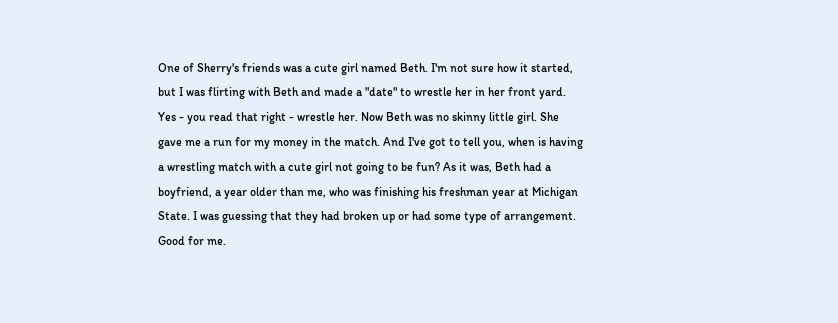One of Sherry's friends was a cute girl named Beth. I'm not sure how it started, but I was flirting with Beth and made a "date" to wrestle her in her front yard. Yes - you read that right - wrestle her. Now Beth was no skinny little girl. She gave me a run for my money in the match. And I've got to tell you, when is having a wrestling match with a cute girl not going to be fun? As it was, Beth had a boyfriend, a year older than me, who was finishing his freshman year at Michigan State. I was guessing that they had broken up or had some type of arrangement. Good for me.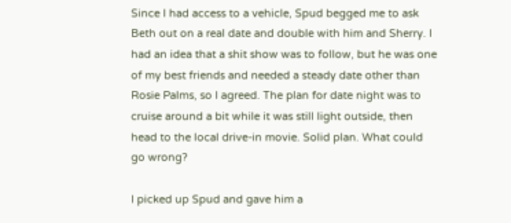Since I had access to a vehicle, Spud begged me to ask Beth out on a real date and double with him and Sherry. I had an idea that a shit show was to follow, but he was one of my best friends and needed a steady date other than Rosie Palms, so I agreed. The plan for date night was to cruise around a bit while it was still light outside, then head to the local drive-in movie. Solid plan. What could go wrong?

I picked up Spud and gave him a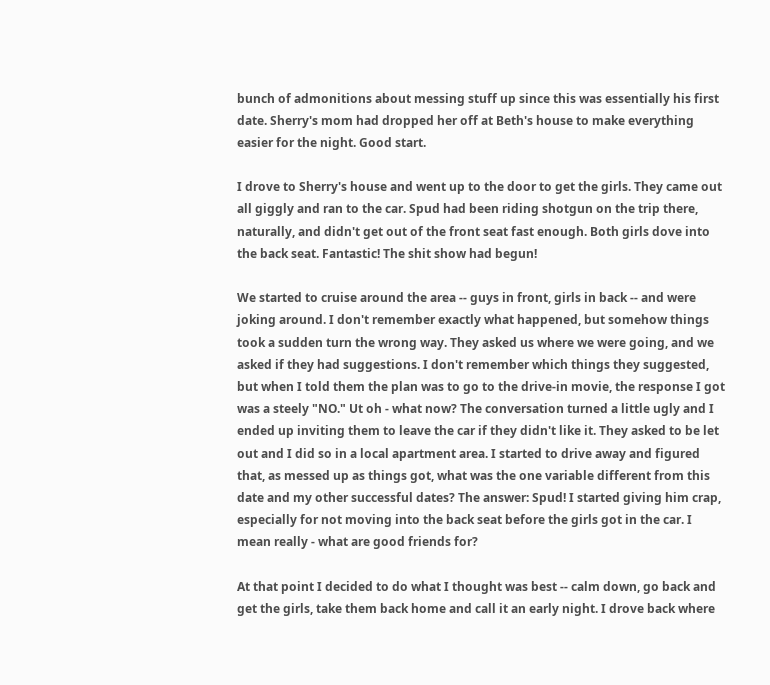bunch of admonitions about messing stuff up since this was essentially his first date. Sherry's mom had dropped her off at Beth's house to make everything easier for the night. Good start.

I drove to Sherry's house and went up to the door to get the girls. They came out all giggly and ran to the car. Spud had been riding shotgun on the trip there, naturally, and didn't get out of the front seat fast enough. Both girls dove into the back seat. Fantastic! The shit show had begun!

We started to cruise around the area -- guys in front, girls in back -- and were joking around. I don't remember exactly what happened, but somehow things took a sudden turn the wrong way. They asked us where we were going, and we asked if they had suggestions. I don't remember which things they suggested, but when I told them the plan was to go to the drive-in movie, the response I got was a steely "NO." Ut oh - what now? The conversation turned a little ugly and I ended up inviting them to leave the car if they didn't like it. They asked to be let out and I did so in a local apartment area. I started to drive away and figured that, as messed up as things got, what was the one variable different from this date and my other successful dates? The answer: Spud! I started giving him crap, especially for not moving into the back seat before the girls got in the car. I mean really - what are good friends for?

At that point I decided to do what I thought was best -- calm down, go back and get the girls, take them back home and call it an early night. I drove back where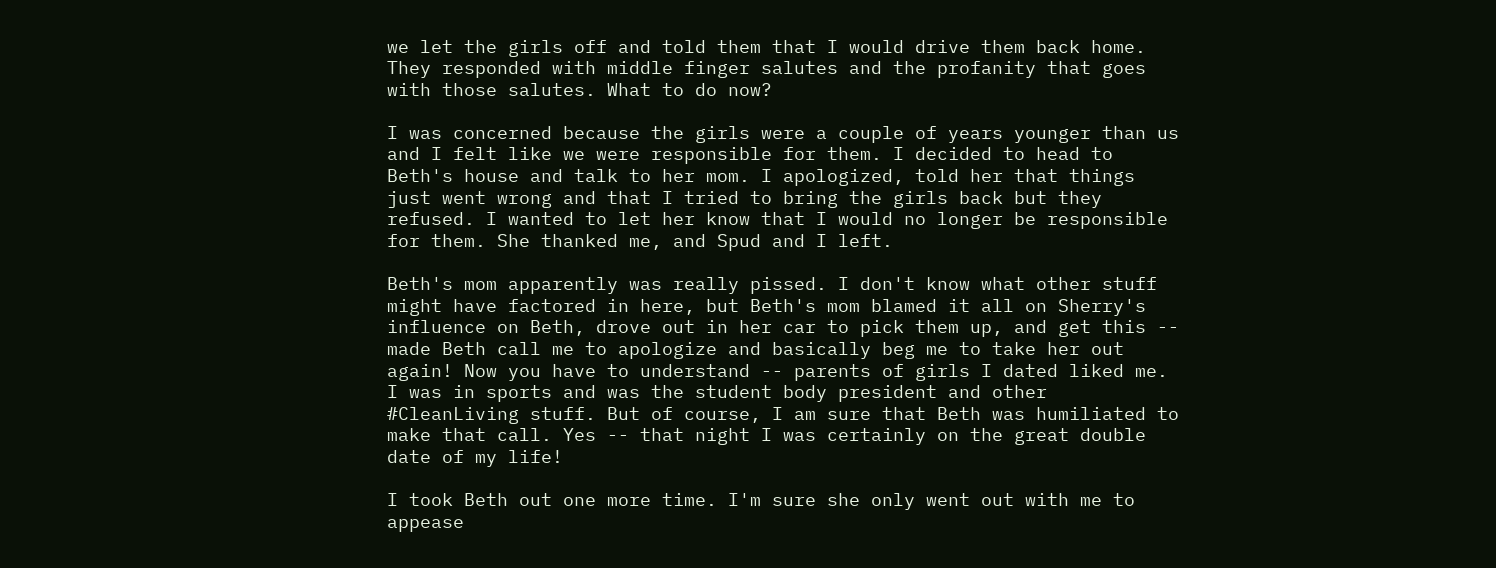we let the girls off and told them that I would drive them back home. They responded with middle finger salutes and the profanity that goes with those salutes. What to do now?

I was concerned because the girls were a couple of years younger than us and I felt like we were responsible for them. I decided to head to Beth's house and talk to her mom. I apologized, told her that things just went wrong and that I tried to bring the girls back but they refused. I wanted to let her know that I would no longer be responsible for them. She thanked me, and Spud and I left.

Beth's mom apparently was really pissed. I don't know what other stuff might have factored in here, but Beth's mom blamed it all on Sherry's influence on Beth, drove out in her car to pick them up, and get this -- made Beth call me to apologize and basically beg me to take her out again! Now you have to understand -- parents of girls I dated liked me. I was in sports and was the student body president and other #CleanLiving stuff. But of course, I am sure that Beth was humiliated to make that call. Yes -- that night I was certainly on the great double date of my life!

I took Beth out one more time. I'm sure she only went out with me to appease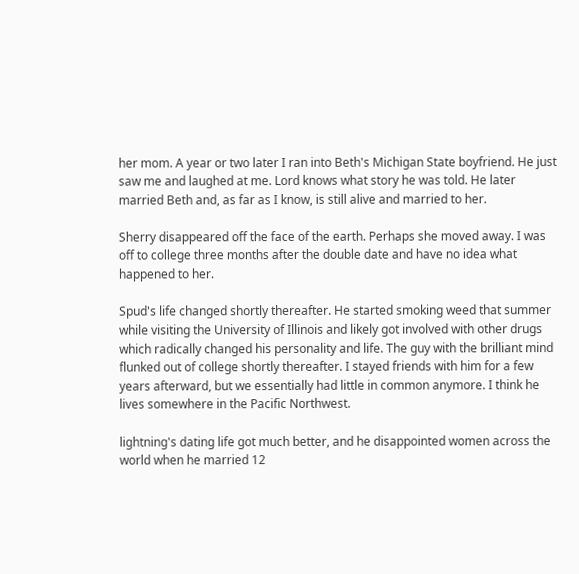her mom. A year or two later I ran into Beth's Michigan State boyfriend. He just saw me and laughed at me. Lord knows what story he was told. He later married Beth and, as far as I know, is still alive and married to her.

Sherry disappeared off the face of the earth. Perhaps she moved away. I was off to college three months after the double date and have no idea what happened to her.

Spud's life changed shortly thereafter. He started smoking weed that summer while visiting the University of Illinois and likely got involved with other drugs which radically changed his personality and life. The guy with the brilliant mind flunked out of college shortly thereafter. I stayed friends with him for a few years afterward, but we essentially had little in common anymore. I think he lives somewhere in the Pacific Northwest.

lightning's dating life got much better, and he disappointed women across the world when he married 12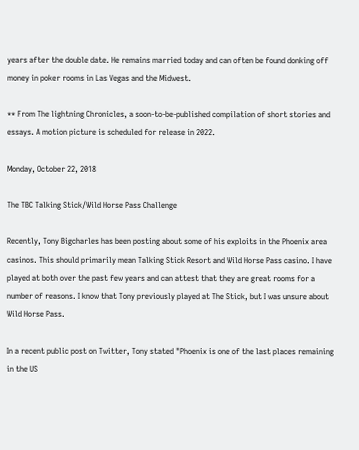years after the double date. He remains married today and can often be found donking off money in poker rooms in Las Vegas and the Midwest.

** From The lightning Chronicles, a soon-to-be-published compilation of short stories and essays. A motion picture is scheduled for release in 2022.

Monday, October 22, 2018

The TBC Talking Stick/Wild Horse Pass Challenge

Recently, Tony Bigcharles has been posting about some of his exploits in the Phoenix area casinos. This should primarily mean Talking Stick Resort and Wild Horse Pass casino. I have played at both over the past few years and can attest that they are great rooms for a number of reasons. I know that Tony previously played at The Stick, but I was unsure about Wild Horse Pass.

In a recent public post on Twitter, Tony stated "Phoenix is one of the last places remaining in the US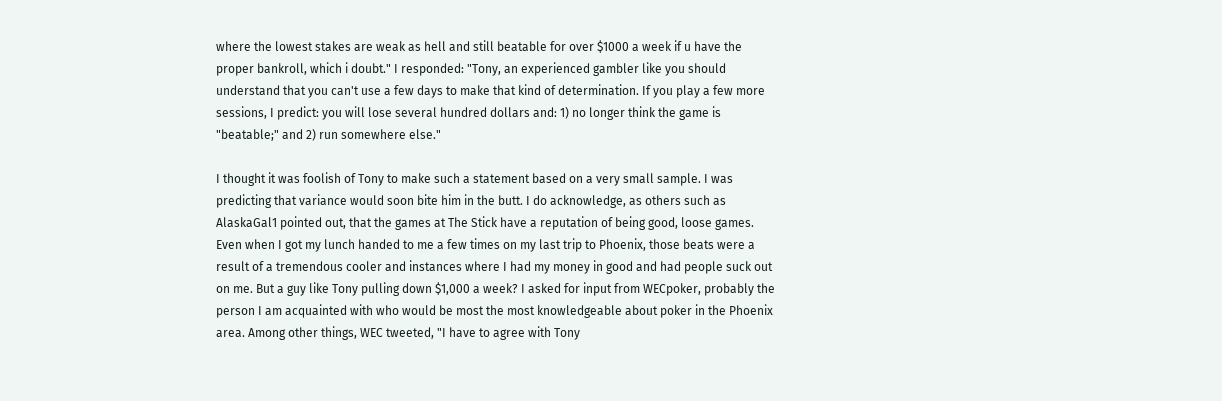where the lowest stakes are weak as hell and still beatable for over $1000 a week if u have the proper bankroll, which i doubt." I responded: "Tony, an experienced gambler like you should understand that you can't use a few days to make that kind of determination. If you play a few more sessions, I predict: you will lose several hundred dollars and: 1) no longer think the game is "beatable;" and 2) run somewhere else."

I thought it was foolish of Tony to make such a statement based on a very small sample. I was predicting that variance would soon bite him in the butt. I do acknowledge, as others such as AlaskaGal1 pointed out, that the games at The Stick have a reputation of being good, loose games. Even when I got my lunch handed to me a few times on my last trip to Phoenix, those beats were a result of a tremendous cooler and instances where I had my money in good and had people suck out on me. But a guy like Tony pulling down $1,000 a week? I asked for input from WECpoker, probably the person I am acquainted with who would be most the most knowledgeable about poker in the Phoenix area. Among other things, WEC tweeted, "I have to agree with Tony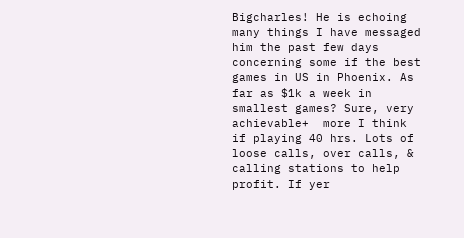Bigcharles! He is echoing many things I have messaged him the past few days concerning some if the best games in US in Phoenix. As far as $1k a week in smallest games? Sure, very achievable+  more I think if playing 40 hrs. Lots of loose calls, over calls, & calling stations to help profit. If yer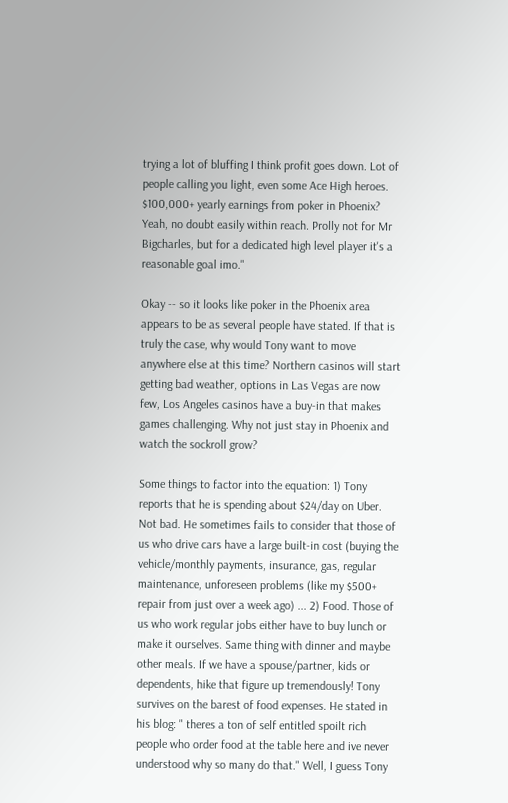trying a lot of bluffing I think profit goes down. Lot of people calling you light, even some Ace High heroes. $100,000+ yearly earnings from poker in Phoenix? Yeah, no doubt easily within reach. Prolly not for Mr Bigcharles, but for a dedicated high level player it's a reasonable goal imo."

Okay -- so it looks like poker in the Phoenix area appears to be as several people have stated. If that is truly the case, why would Tony want to move anywhere else at this time? Northern casinos will start getting bad weather, options in Las Vegas are now few, Los Angeles casinos have a buy-in that makes games challenging. Why not just stay in Phoenix and watch the sockroll grow?

Some things to factor into the equation: 1) Tony reports that he is spending about $24/day on Uber. Not bad. He sometimes fails to consider that those of us who drive cars have a large built-in cost (buying the vehicle/monthly payments, insurance, gas, regular maintenance, unforeseen problems (like my $500+ repair from just over a week ago) ... 2) Food. Those of us who work regular jobs either have to buy lunch or make it ourselves. Same thing with dinner and maybe other meals. If we have a spouse/partner, kids or dependents, hike that figure up tremendously! Tony survives on the barest of food expenses. He stated in his blog: " theres a ton of self entitled spoilt rich people who order food at the table here and ive never understood why so many do that." Well, I guess Tony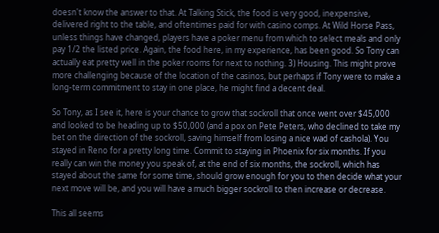doesn't know the answer to that. At Talking Stick, the food is very good, inexpensive, delivered right to the table, and oftentimes paid for with casino comps. At Wild Horse Pass, unless things have changed, players have a poker menu from which to select meals and only pay 1/2 the listed price. Again, the food here, in my experience, has been good. So Tony can actually eat pretty well in the poker rooms for next to nothing. 3) Housing. This might prove more challenging because of the location of the casinos, but perhaps if Tony were to make a long-term commitment to stay in one place, he might find a decent deal.

So Tony, as I see it, here is your chance to grow that sockroll that once went over $45,000 and looked to be heading up to $50,000 (and a pox on Pete Peters, who declined to take my bet on the direction of the sockroll, saving himself from losing a nice wad of cashola). You stayed in Reno for a pretty long time. Commit to staying in Phoenix for six months. If you really can win the money you speak of, at the end of six months, the sockroll, which has stayed about the same for some time, should grow enough for you to then decide what your next move will be, and you will have a much bigger sockroll to then increase or decrease.

This all seems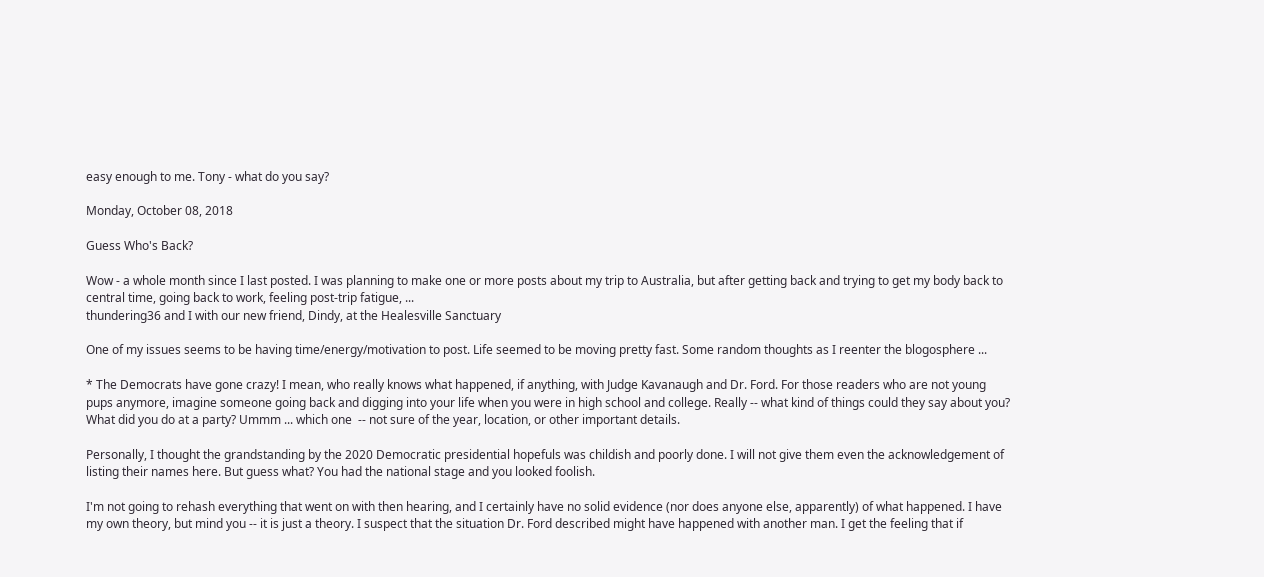easy enough to me. Tony - what do you say?

Monday, October 08, 2018

Guess Who's Back?

Wow - a whole month since I last posted. I was planning to make one or more posts about my trip to Australia, but after getting back and trying to get my body back to central time, going back to work, feeling post-trip fatigue, ...
thundering36 and I with our new friend, Dindy, at the Healesville Sanctuary

One of my issues seems to be having time/energy/motivation to post. Life seemed to be moving pretty fast. Some random thoughts as I reenter the blogosphere ...

* The Democrats have gone crazy! I mean, who really knows what happened, if anything, with Judge Kavanaugh and Dr. Ford. For those readers who are not young pups anymore, imagine someone going back and digging into your life when you were in high school and college. Really -- what kind of things could they say about you? What did you do at a party? Ummm ... which one  -- not sure of the year, location, or other important details.

Personally, I thought the grandstanding by the 2020 Democratic presidential hopefuls was childish and poorly done. I will not give them even the acknowledgement of listing their names here. But guess what? You had the national stage and you looked foolish.

I'm not going to rehash everything that went on with then hearing, and I certainly have no solid evidence (nor does anyone else, apparently) of what happened. I have my own theory, but mind you -- it is just a theory. I suspect that the situation Dr. Ford described might have happened with another man. I get the feeling that if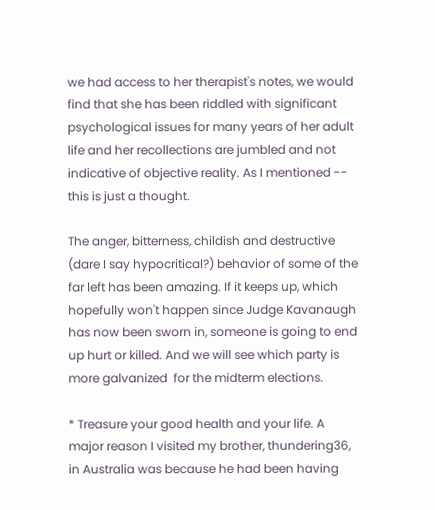we had access to her therapist's notes, we would find that she has been riddled with significant psychological issues for many years of her adult life and her recollections are jumbled and not indicative of objective reality. As I mentioned -- this is just a thought.

The anger, bitterness, childish and destructive (dare I say hypocritical?) behavior of some of the far left has been amazing. If it keeps up, which hopefully won't happen since Judge Kavanaugh has now been sworn in, someone is going to end up hurt or killed. And we will see which party is more galvanized  for the midterm elections.

* Treasure your good health and your life. A major reason I visited my brother, thundering36, in Australia was because he had been having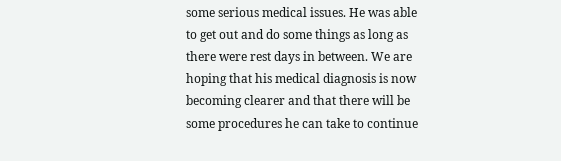some serious medical issues. He was able to get out and do some things as long as there were rest days in between. We are hoping that his medical diagnosis is now becoming clearer and that there will be some procedures he can take to continue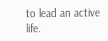to lead an active life.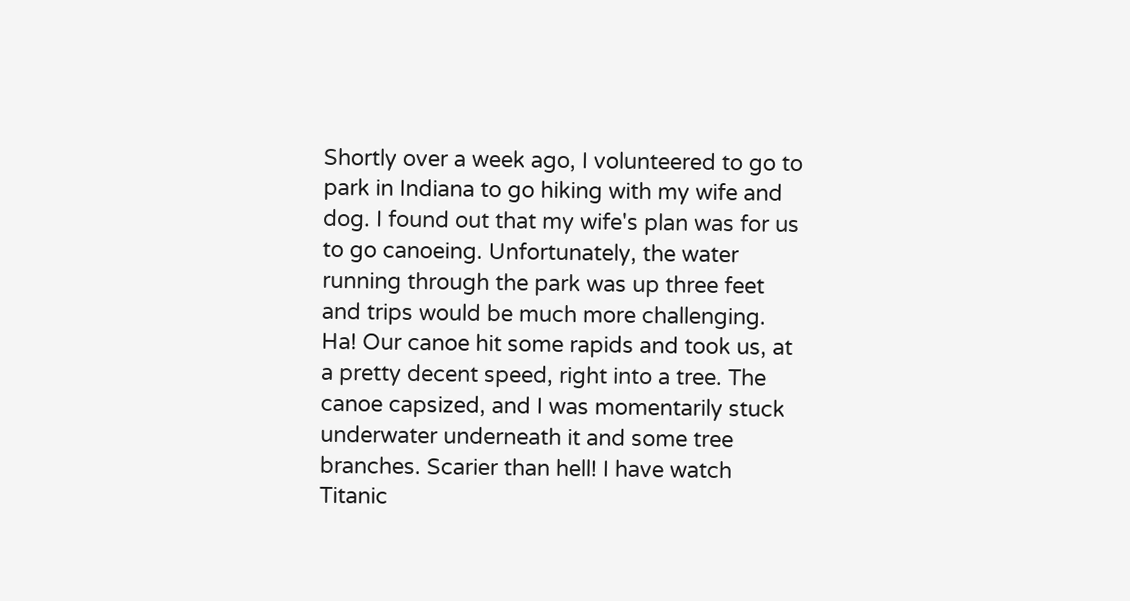Shortly over a week ago, I volunteered to go to park in Indiana to go hiking with my wife and dog. I found out that my wife's plan was for us to go canoeing. Unfortunately, the water running through the park was up three feet and trips would be much more challenging. Ha! Our canoe hit some rapids and took us, at a pretty decent speed, right into a tree. The canoe capsized, and I was momentarily stuck underwater underneath it and some tree branches. Scarier than hell! I have watch Titanic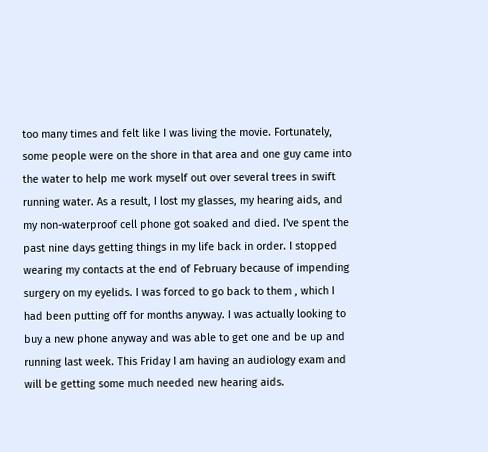too many times and felt like I was living the movie. Fortunately, some people were on the shore in that area and one guy came into the water to help me work myself out over several trees in swift running water. As a result, I lost my glasses, my hearing aids, and my non-waterproof cell phone got soaked and died. I've spent the past nine days getting things in my life back in order. I stopped wearing my contacts at the end of February because of impending surgery on my eyelids. I was forced to go back to them , which I had been putting off for months anyway. I was actually looking to buy a new phone anyway and was able to get one and be up and running last week. This Friday I am having an audiology exam and will be getting some much needed new hearing aids.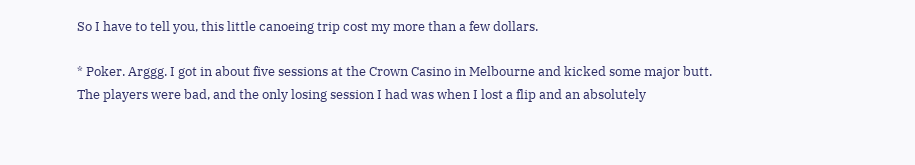So I have to tell you, this little canoeing trip cost my more than a few dollars.

* Poker. Arggg. I got in about five sessions at the Crown Casino in Melbourne and kicked some major butt. The players were bad, and the only losing session I had was when I lost a flip and an absolutely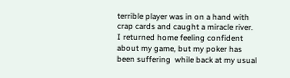terrible player was in on a hand with crap cards and caught a miracle river. I returned home feeling confident about my game, but my poker has been suffering  while back at my usual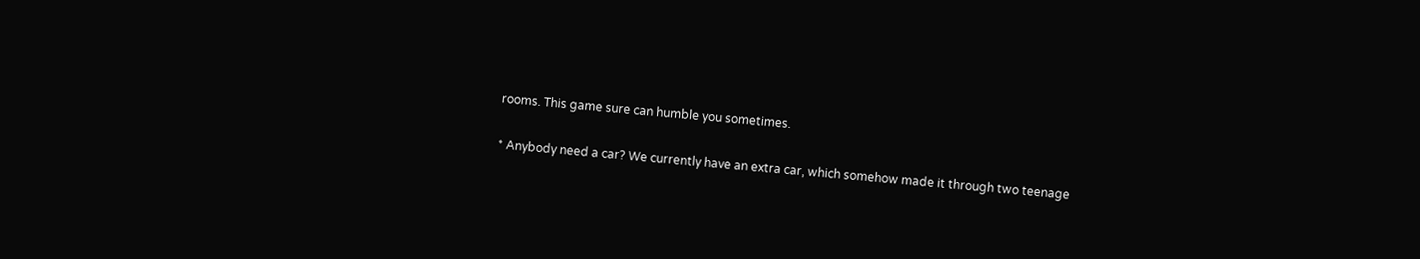rooms. This game sure can humble you sometimes.

* Anybody need a car? We currently have an extra car, which somehow made it through two teenage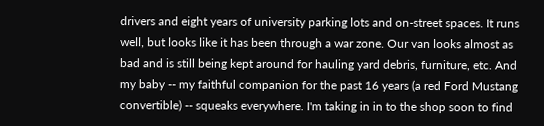drivers and eight years of university parking lots and on-street spaces. It runs well, but looks like it has been through a war zone. Our van looks almost as bad and is still being kept around for hauling yard debris, furniture, etc. And my baby -- my faithful companion for the past 16 years (a red Ford Mustang convertible) -- squeaks everywhere. I'm taking in in to the shop soon to find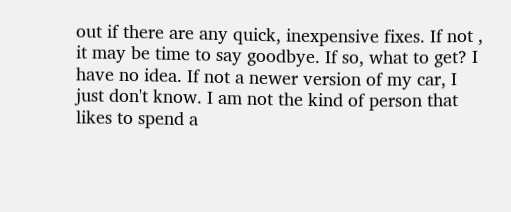out if there are any quick, inexpensive fixes. If not , it may be time to say goodbye. If so, what to get? I have no idea. If not a newer version of my car, I just don't know. I am not the kind of person that likes to spend a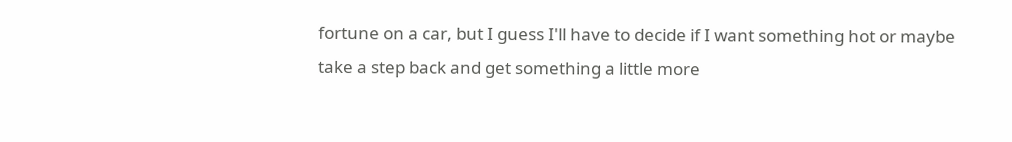fortune on a car, but I guess I'll have to decide if I want something hot or maybe take a step back and get something a little more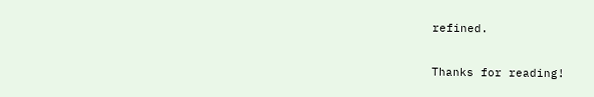refined.

Thanks for reading!